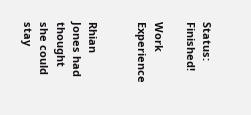Status: Finished!

Work Experience


Rhian Jones had thought she could stay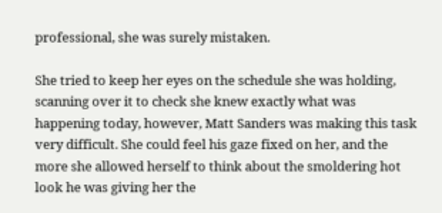professional, she was surely mistaken.

She tried to keep her eyes on the schedule she was holding, scanning over it to check she knew exactly what was happening today, however, Matt Sanders was making this task very difficult. She could feel his gaze fixed on her, and the more she allowed herself to think about the smoldering hot look he was giving her the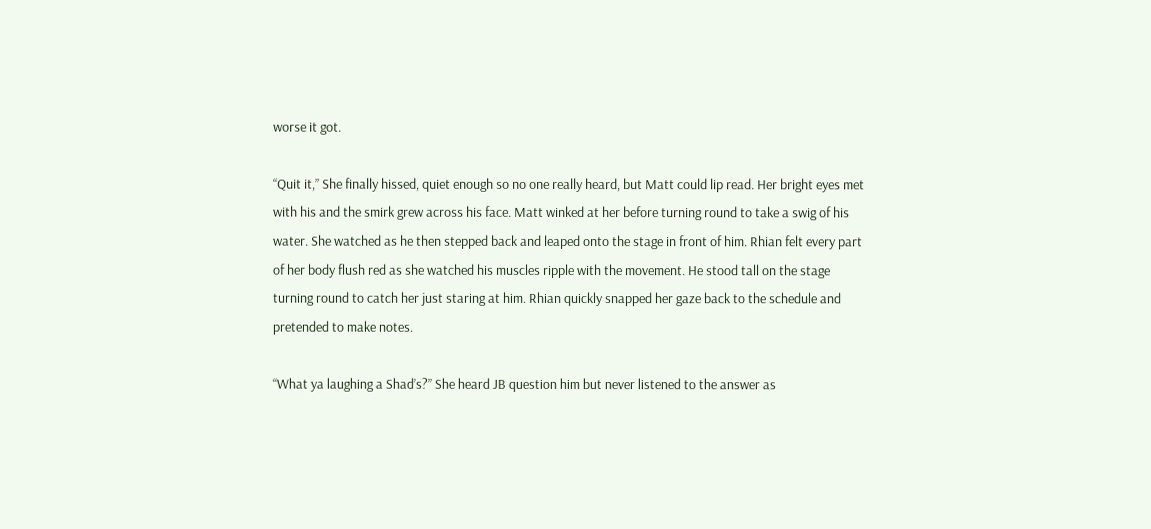worse it got.

“Quit it,” She finally hissed, quiet enough so no one really heard, but Matt could lip read. Her bright eyes met with his and the smirk grew across his face. Matt winked at her before turning round to take a swig of his water. She watched as he then stepped back and leaped onto the stage in front of him. Rhian felt every part of her body flush red as she watched his muscles ripple with the movement. He stood tall on the stage turning round to catch her just staring at him. Rhian quickly snapped her gaze back to the schedule and pretended to make notes.

“What ya laughing a Shad’s?” She heard JB question him but never listened to the answer as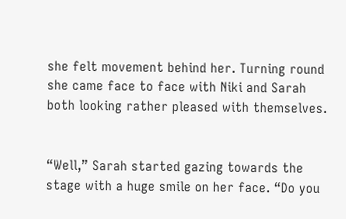she felt movement behind her. Turning round she came face to face with Niki and Sarah both looking rather pleased with themselves.


“Well,” Sarah started gazing towards the stage with a huge smile on her face. “Do you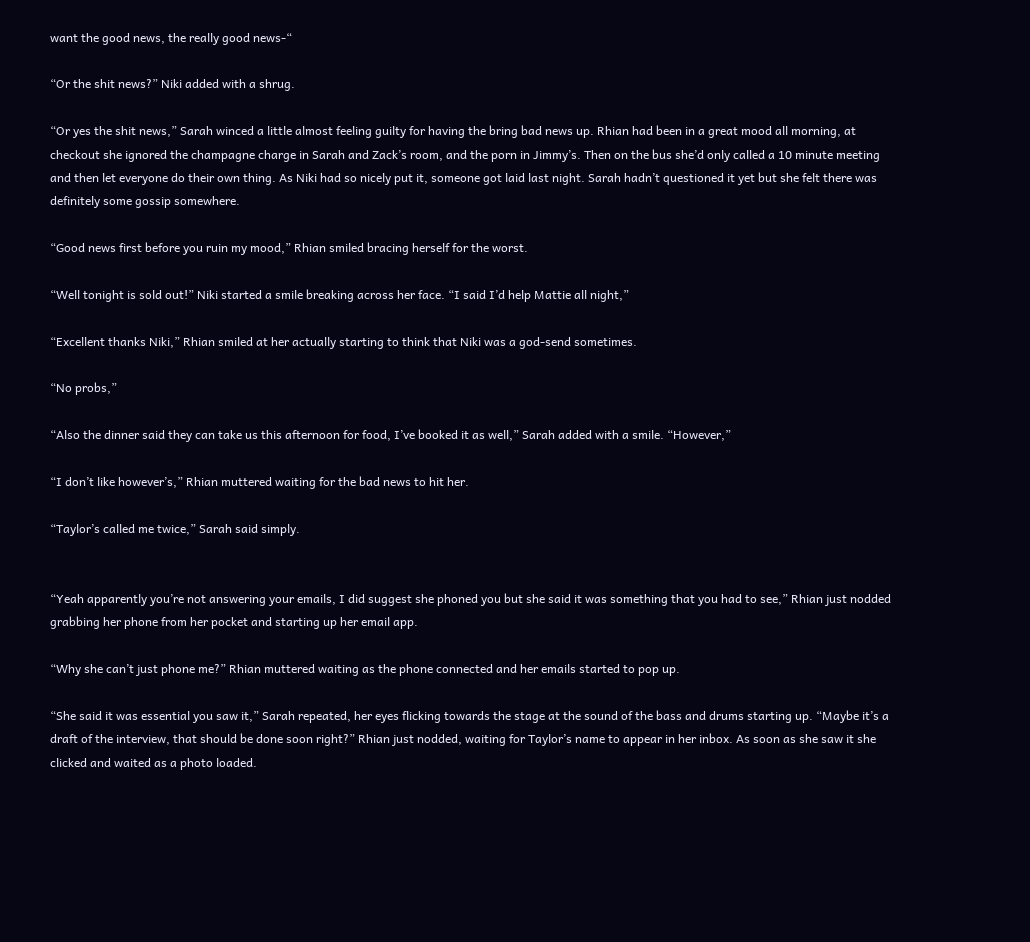want the good news, the really good news-“

“Or the shit news?” Niki added with a shrug.

“Or yes the shit news,” Sarah winced a little almost feeling guilty for having the bring bad news up. Rhian had been in a great mood all morning, at checkout she ignored the champagne charge in Sarah and Zack’s room, and the porn in Jimmy’s. Then on the bus she’d only called a 10 minute meeting and then let everyone do their own thing. As Niki had so nicely put it, someone got laid last night. Sarah hadn’t questioned it yet but she felt there was definitely some gossip somewhere.

“Good news first before you ruin my mood,” Rhian smiled bracing herself for the worst.

“Well tonight is sold out!” Niki started a smile breaking across her face. “I said I’d help Mattie all night,”

“Excellent thanks Niki,” Rhian smiled at her actually starting to think that Niki was a god-send sometimes.

“No probs,”

“Also the dinner said they can take us this afternoon for food, I’ve booked it as well,” Sarah added with a smile. “However,”

“I don’t like however’s,” Rhian muttered waiting for the bad news to hit her.

“Taylor’s called me twice,” Sarah said simply.


“Yeah apparently you’re not answering your emails, I did suggest she phoned you but she said it was something that you had to see,” Rhian just nodded grabbing her phone from her pocket and starting up her email app.

“Why she can’t just phone me?” Rhian muttered waiting as the phone connected and her emails started to pop up.

“She said it was essential you saw it,” Sarah repeated, her eyes flicking towards the stage at the sound of the bass and drums starting up. “Maybe it’s a draft of the interview, that should be done soon right?” Rhian just nodded, waiting for Taylor’s name to appear in her inbox. As soon as she saw it she clicked and waited as a photo loaded.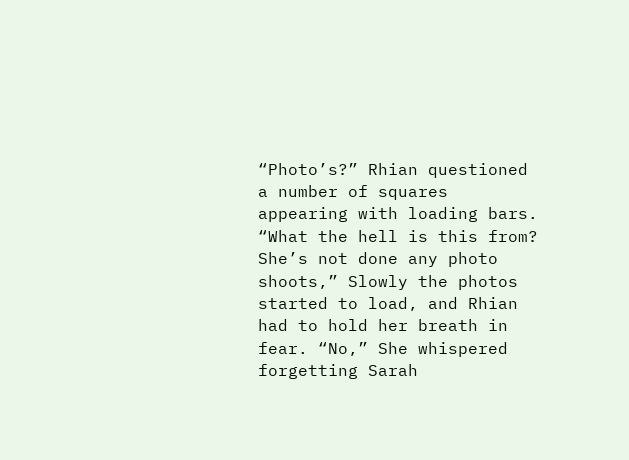“Photo’s?” Rhian questioned a number of squares appearing with loading bars. “What the hell is this from? She’s not done any photo shoots,” Slowly the photos started to load, and Rhian had to hold her breath in fear. “No,” She whispered forgetting Sarah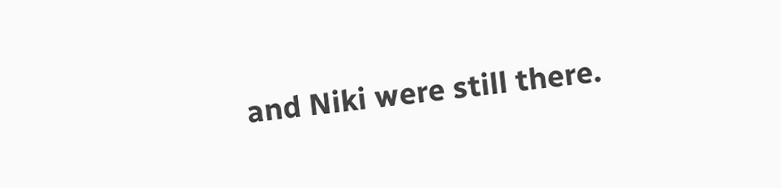and Niki were still there.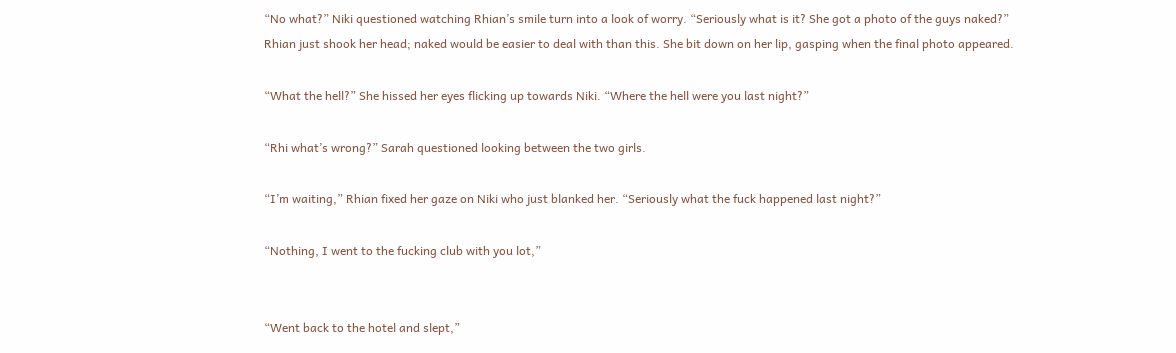“No what?” Niki questioned watching Rhian’s smile turn into a look of worry. “Seriously what is it? She got a photo of the guys naked?” Rhian just shook her head; naked would be easier to deal with than this. She bit down on her lip, gasping when the final photo appeared.

“What the hell?” She hissed her eyes flicking up towards Niki. “Where the hell were you last night?”

“Rhi what’s wrong?” Sarah questioned looking between the two girls.

“I’m waiting,” Rhian fixed her gaze on Niki who just blanked her. “Seriously what the fuck happened last night?”

“Nothing, I went to the fucking club with you lot,”


“Went back to the hotel and slept,”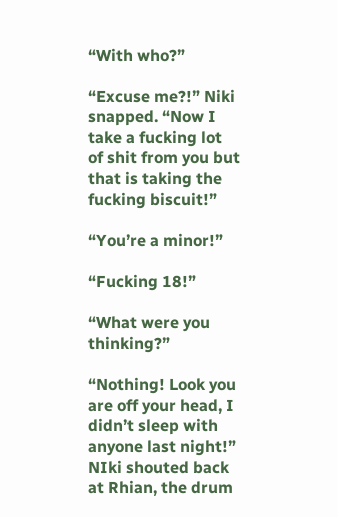“With who?”

“Excuse me?!” Niki snapped. “Now I take a fucking lot of shit from you but that is taking the fucking biscuit!”

“You’re a minor!”

“Fucking 18!”

“What were you thinking?”

“Nothing! Look you are off your head, I didn’t sleep with anyone last night!” NIki shouted back at Rhian, the drum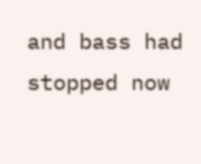and bass had stopped now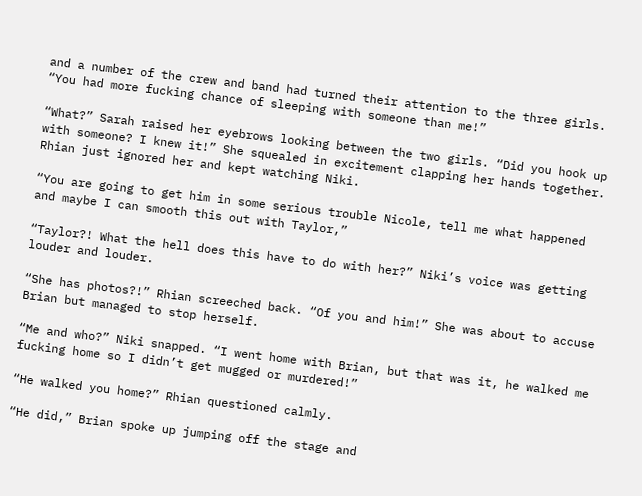and a number of the crew and band had turned their attention to the three girls. “You had more fucking chance of sleeping with someone than me!”

“What?” Sarah raised her eyebrows looking between the two girls. “Did you hook up with someone? I knew it!” She squealed in excitement clapping her hands together. Rhian just ignored her and kept watching Niki.

“You are going to get him in some serious trouble Nicole, tell me what happened and maybe I can smooth this out with Taylor,”

“Taylor?! What the hell does this have to do with her?” Niki’s voice was getting louder and louder.

“She has photos?!” Rhian screeched back. “Of you and him!” She was about to accuse Brian but managed to stop herself.

“Me and who?” Niki snapped. “I went home with Brian, but that was it, he walked me fucking home so I didn’t get mugged or murdered!”

“He walked you home?” Rhian questioned calmly.

“He did,” Brian spoke up jumping off the stage and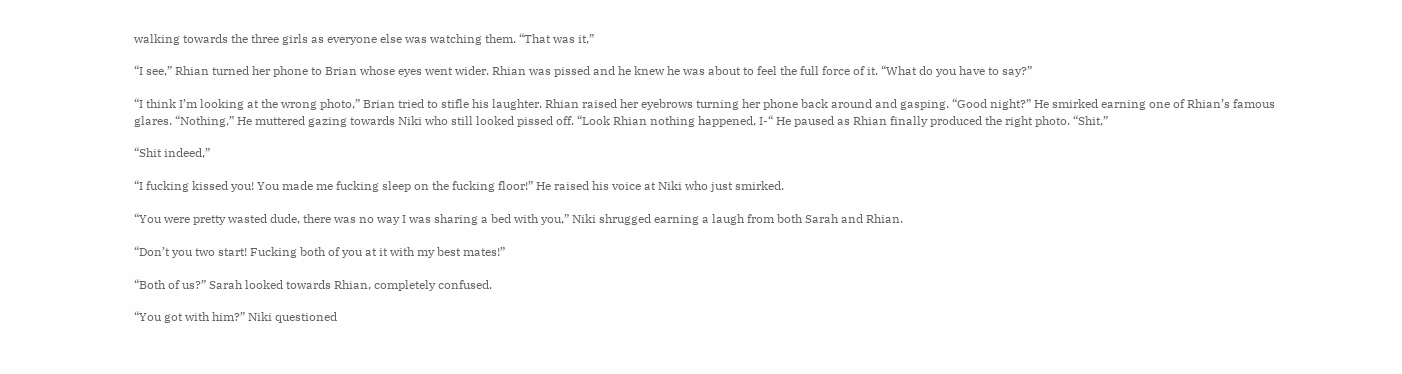walking towards the three girls as everyone else was watching them. “That was it,”

“I see,” Rhian turned her phone to Brian whose eyes went wider. Rhian was pissed and he knew he was about to feel the full force of it. “What do you have to say?”

“I think I’m looking at the wrong photo,” Brian tried to stifle his laughter. Rhian raised her eyebrows turning her phone back around and gasping. “Good night?” He smirked earning one of Rhian’s famous glares. “Nothing,” He muttered gazing towards Niki who still looked pissed off. “Look Rhian nothing happened, I-“ He paused as Rhian finally produced the right photo. “Shit,”

“Shit indeed,”

“I fucking kissed you! You made me fucking sleep on the fucking floor!” He raised his voice at Niki who just smirked.

“You were pretty wasted dude, there was no way I was sharing a bed with you,” Niki shrugged earning a laugh from both Sarah and Rhian.

“Don’t you two start! Fucking both of you at it with my best mates!”

“Both of us?” Sarah looked towards Rhian, completely confused.

“You got with him?” Niki questioned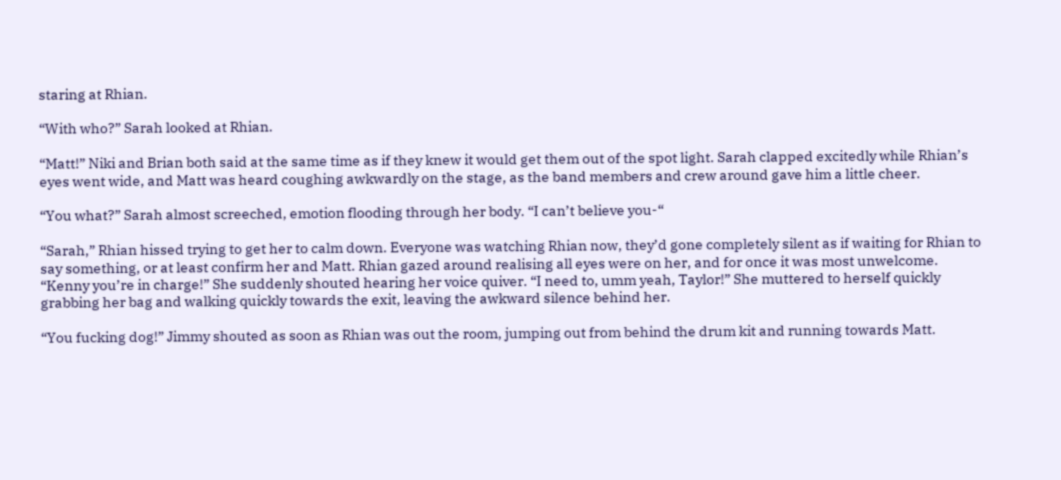staring at Rhian.

“With who?” Sarah looked at Rhian.

“Matt!” Niki and Brian both said at the same time as if they knew it would get them out of the spot light. Sarah clapped excitedly while Rhian’s eyes went wide, and Matt was heard coughing awkwardly on the stage, as the band members and crew around gave him a little cheer.

“You what?” Sarah almost screeched, emotion flooding through her body. “I can’t believe you-“

“Sarah,” Rhian hissed trying to get her to calm down. Everyone was watching Rhian now, they’d gone completely silent as if waiting for Rhian to say something, or at least confirm her and Matt. Rhian gazed around realising all eyes were on her, and for once it was most unwelcome. “Kenny you’re in charge!” She suddenly shouted hearing her voice quiver. “I need to, umm yeah, Taylor!” She muttered to herself quickly grabbing her bag and walking quickly towards the exit, leaving the awkward silence behind her.

“You fucking dog!” Jimmy shouted as soon as Rhian was out the room, jumping out from behind the drum kit and running towards Matt.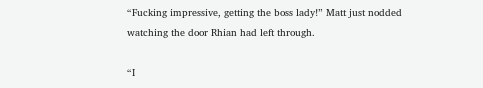“Fucking impressive, getting the boss lady!” Matt just nodded watching the door Rhian had left through.

“I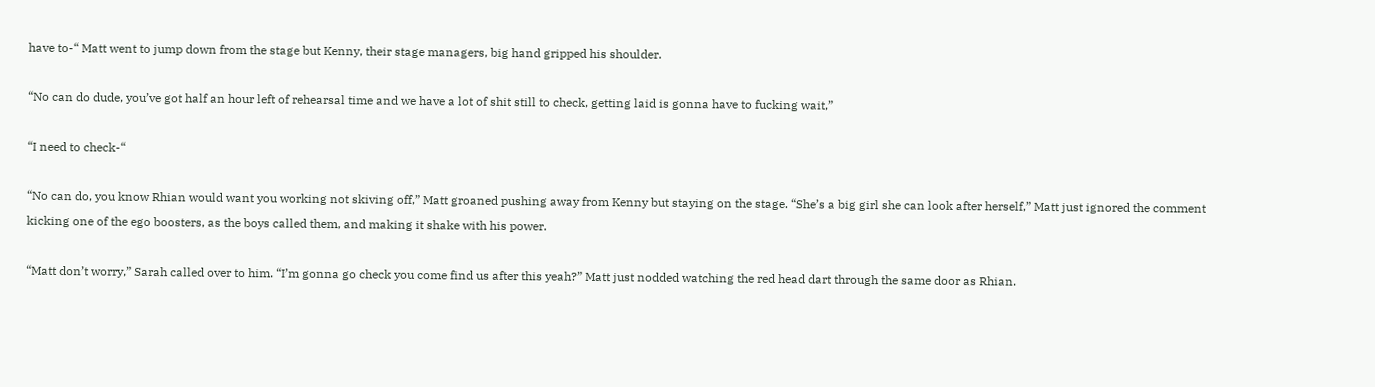have to-“ Matt went to jump down from the stage but Kenny, their stage managers, big hand gripped his shoulder.

“No can do dude, you’ve got half an hour left of rehearsal time and we have a lot of shit still to check, getting laid is gonna have to fucking wait,”

“I need to check-“

“No can do, you know Rhian would want you working not skiving off,” Matt groaned pushing away from Kenny but staying on the stage. “She’s a big girl she can look after herself,” Matt just ignored the comment kicking one of the ego boosters, as the boys called them, and making it shake with his power.

“Matt don’t worry,” Sarah called over to him. “I’m gonna go check you come find us after this yeah?” Matt just nodded watching the red head dart through the same door as Rhian.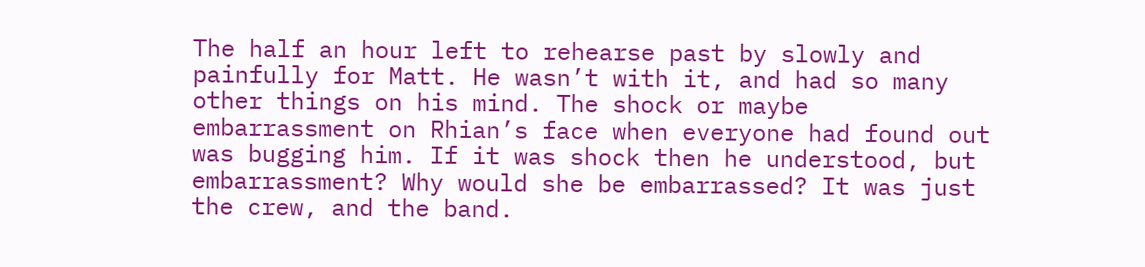The half an hour left to rehearse past by slowly and painfully for Matt. He wasn’t with it, and had so many other things on his mind. The shock or maybe embarrassment on Rhian’s face when everyone had found out was bugging him. If it was shock then he understood, but embarrassment? Why would she be embarrassed? It was just the crew, and the band.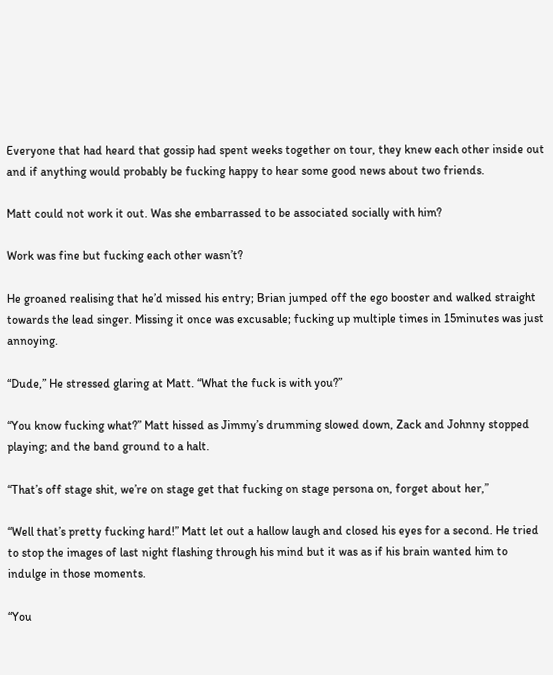Everyone that had heard that gossip had spent weeks together on tour, they knew each other inside out and if anything would probably be fucking happy to hear some good news about two friends.

Matt could not work it out. Was she embarrassed to be associated socially with him?

Work was fine but fucking each other wasn’t?

He groaned realising that he’d missed his entry; Brian jumped off the ego booster and walked straight towards the lead singer. Missing it once was excusable; fucking up multiple times in 15minutes was just annoying.

“Dude,” He stressed glaring at Matt. “What the fuck is with you?”

“You know fucking what?” Matt hissed as Jimmy’s drumming slowed down, Zack and Johnny stopped playing; and the band ground to a halt.

“That’s off stage shit, we’re on stage get that fucking on stage persona on, forget about her,”

“Well that’s pretty fucking hard!” Matt let out a hallow laugh and closed his eyes for a second. He tried to stop the images of last night flashing through his mind but it was as if his brain wanted him to indulge in those moments.

“You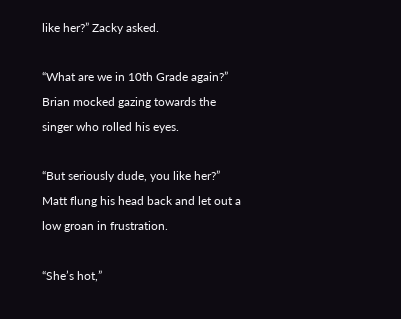like her?” Zacky asked.

“What are we in 10th Grade again?” Brian mocked gazing towards the singer who rolled his eyes.

“But seriously dude, you like her?” Matt flung his head back and let out a low groan in frustration.

“She’s hot,”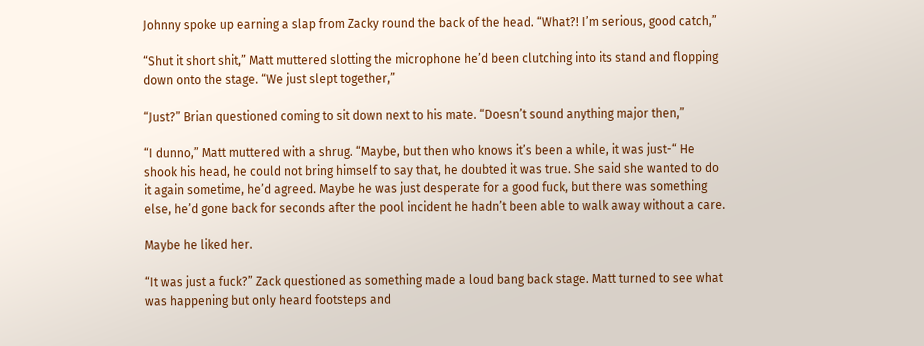Johnny spoke up earning a slap from Zacky round the back of the head. “What?! I’m serious, good catch,”

“Shut it short shit,” Matt muttered slotting the microphone he’d been clutching into its stand and flopping down onto the stage. “We just slept together,”

“Just?” Brian questioned coming to sit down next to his mate. “Doesn’t sound anything major then,”

“I dunno,” Matt muttered with a shrug. “Maybe, but then who knows it’s been a while, it was just-“ He shook his head, he could not bring himself to say that, he doubted it was true. She said she wanted to do it again sometime, he’d agreed. Maybe he was just desperate for a good fuck, but there was something else, he’d gone back for seconds after the pool incident he hadn’t been able to walk away without a care.

Maybe he liked her.

“It was just a fuck?” Zack questioned as something made a loud bang back stage. Matt turned to see what was happening but only heard footsteps and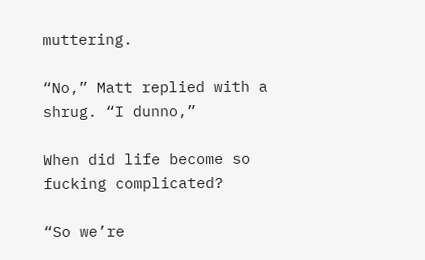muttering.

“No,” Matt replied with a shrug. “I dunno,”

When did life become so fucking complicated?

“So we’re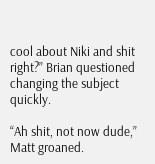cool about Niki and shit right?” Brian questioned changing the subject quickly.

“Ah shit, not now dude,” Matt groaned.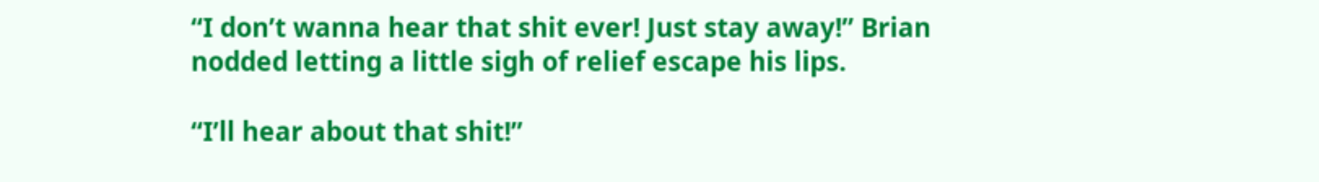“I don’t wanna hear that shit ever! Just stay away!” Brian nodded letting a little sigh of relief escape his lips.

“I’ll hear about that shit!”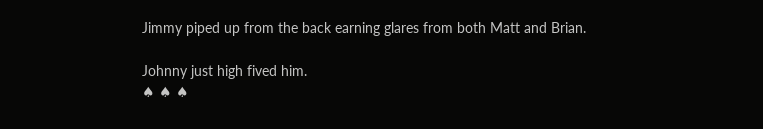Jimmy piped up from the back earning glares from both Matt and Brian.

Johnny just high fived him.
♠ ♠ ♠